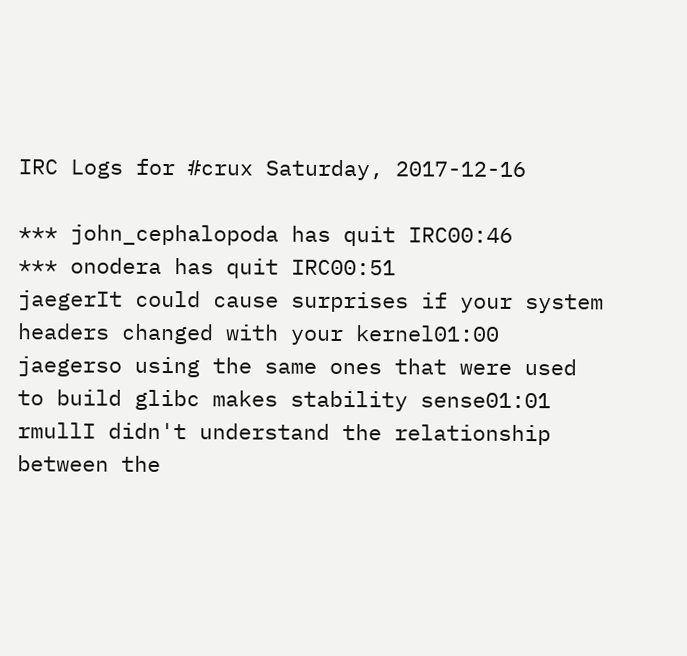IRC Logs for #crux Saturday, 2017-12-16

*** john_cephalopoda has quit IRC00:46
*** onodera has quit IRC00:51
jaegerIt could cause surprises if your system headers changed with your kernel01:00
jaegerso using the same ones that were used to build glibc makes stability sense01:01
rmullI didn't understand the relationship between the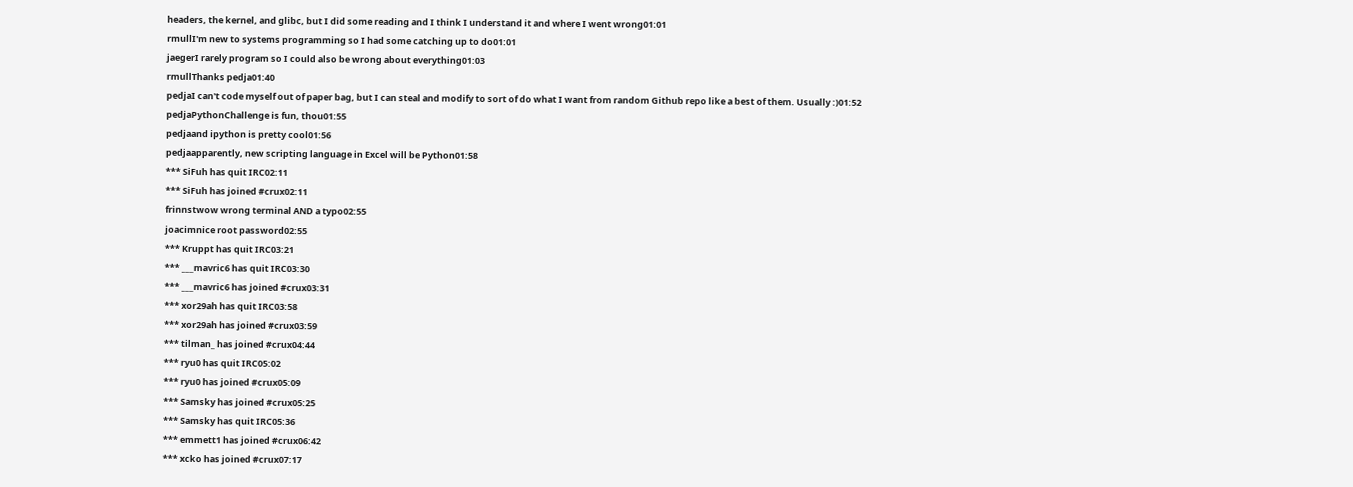headers, the kernel, and glibc, but I did some reading and I think I understand it and where I went wrong01:01
rmullI'm new to systems programming so I had some catching up to do01:01
jaegerI rarely program so I could also be wrong about everything01:03
rmullThanks pedja01:40
pedjaI can't code myself out of paper bag, but I can steal and modify to sort of do what I want from random Github repo like a best of them. Usually :)01:52
pedjaPythonChallenge is fun, thou01:55
pedjaand ipython is pretty cool01:56
pedjaapparently, new scripting language in Excel will be Python01:58
*** SiFuh has quit IRC02:11
*** SiFuh has joined #crux02:11
frinnstwow wrong terminal AND a typo02:55
joacimnice root password02:55
*** Kruppt has quit IRC03:21
*** ___mavric6 has quit IRC03:30
*** ___mavric6 has joined #crux03:31
*** xor29ah has quit IRC03:58
*** xor29ah has joined #crux03:59
*** tilman_ has joined #crux04:44
*** ryu0 has quit IRC05:02
*** ryu0 has joined #crux05:09
*** Samsky has joined #crux05:25
*** Samsky has quit IRC05:36
*** emmett1 has joined #crux06:42
*** xcko has joined #crux07:17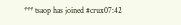*** tsaop has joined #crux07:42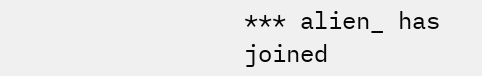*** alien_ has joined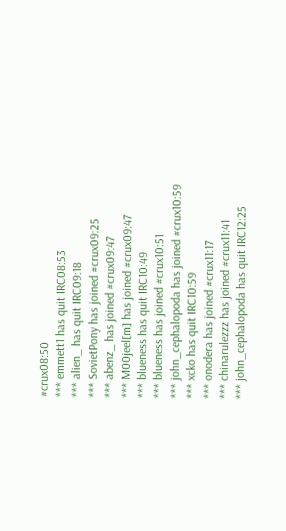#crux08:50
*** emmett1 has quit IRC08:53
*** alien_ has quit IRC09:18
*** SovietPony has joined #crux09:25
*** abenz_ has joined #crux09:47
*** M00jeel[m] has joined #crux09:47
*** blueness has quit IRC10:49
*** blueness has joined #crux10:51
*** john_cephalopoda has joined #crux10:59
*** xcko has quit IRC10:59
*** onodera has joined #crux11:17
*** chinarulezzz has joined #crux11:41
*** john_cephalopoda has quit IRC12:25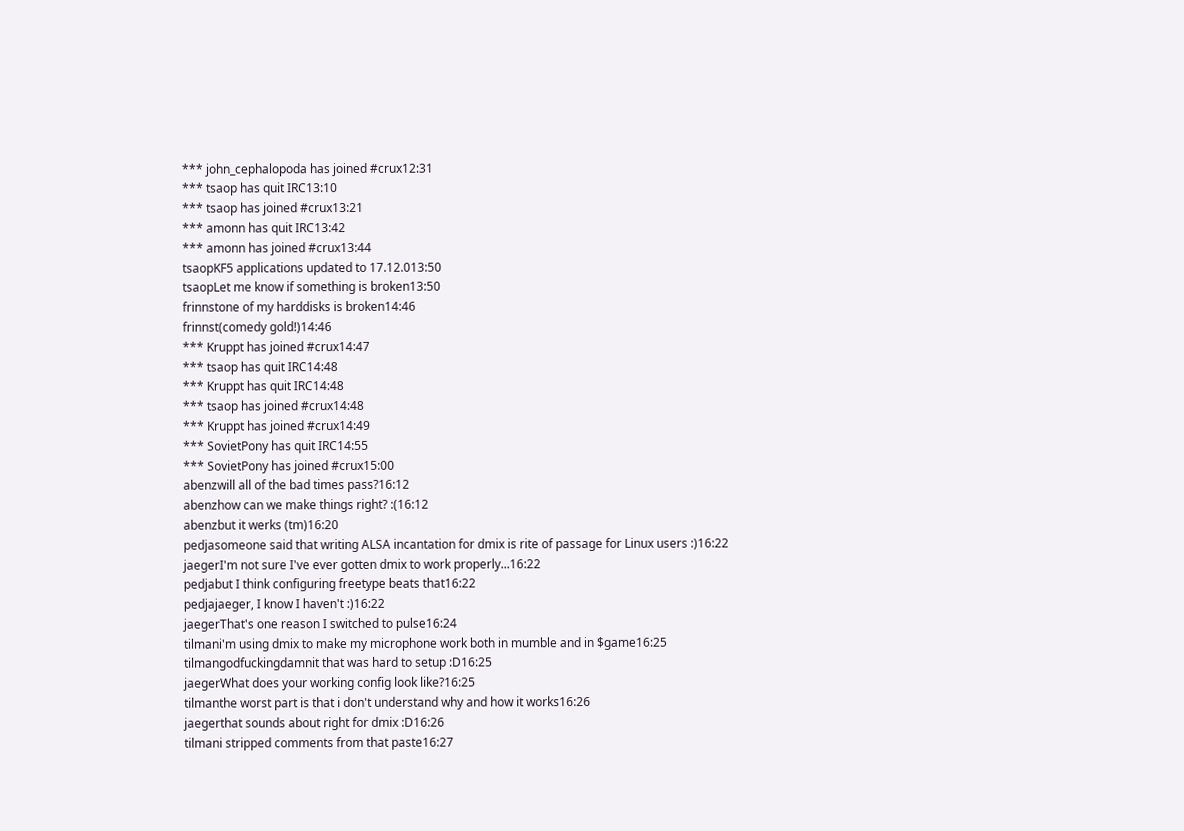*** john_cephalopoda has joined #crux12:31
*** tsaop has quit IRC13:10
*** tsaop has joined #crux13:21
*** amonn has quit IRC13:42
*** amonn has joined #crux13:44
tsaopKF5 applications updated to 17.12.013:50
tsaopLet me know if something is broken13:50
frinnstone of my harddisks is broken14:46
frinnst(comedy gold!)14:46
*** Kruppt has joined #crux14:47
*** tsaop has quit IRC14:48
*** Kruppt has quit IRC14:48
*** tsaop has joined #crux14:48
*** Kruppt has joined #crux14:49
*** SovietPony has quit IRC14:55
*** SovietPony has joined #crux15:00
abenzwill all of the bad times pass?16:12
abenzhow can we make things right? :(16:12
abenzbut it werks (tm)16:20
pedjasomeone said that writing ALSA incantation for dmix is rite of passage for Linux users :)16:22
jaegerI'm not sure I've ever gotten dmix to work properly...16:22
pedjabut I think configuring freetype beats that16:22
pedjajaeger, I know I haven't :)16:22
jaegerThat's one reason I switched to pulse16:24
tilmani'm using dmix to make my microphone work both in mumble and in $game16:25
tilmangodfuckingdamnit that was hard to setup :D16:25
jaegerWhat does your working config look like?16:25
tilmanthe worst part is that i don't understand why and how it works16:26
jaegerthat sounds about right for dmix :D16:26
tilmani stripped comments from that paste16:27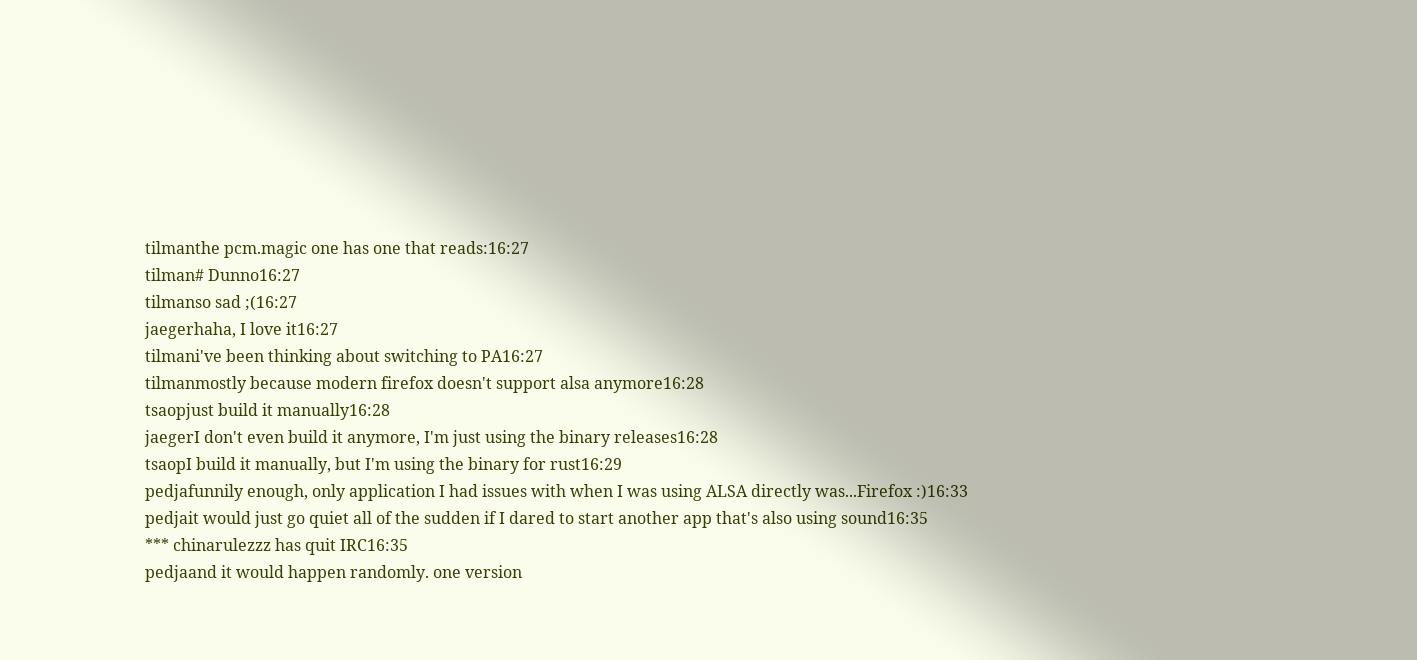tilmanthe pcm.magic one has one that reads:16:27
tilman# Dunno16:27
tilmanso sad ;(16:27
jaegerhaha, I love it16:27
tilmani've been thinking about switching to PA16:27
tilmanmostly because modern firefox doesn't support alsa anymore16:28
tsaopjust build it manually16:28
jaegerI don't even build it anymore, I'm just using the binary releases16:28
tsaopI build it manually, but I'm using the binary for rust16:29
pedjafunnily enough, only application I had issues with when I was using ALSA directly was...Firefox :)16:33
pedjait would just go quiet all of the sudden if I dared to start another app that's also using sound16:35
*** chinarulezzz has quit IRC16:35
pedjaand it would happen randomly. one version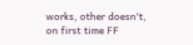works, other doesn't, on first time FF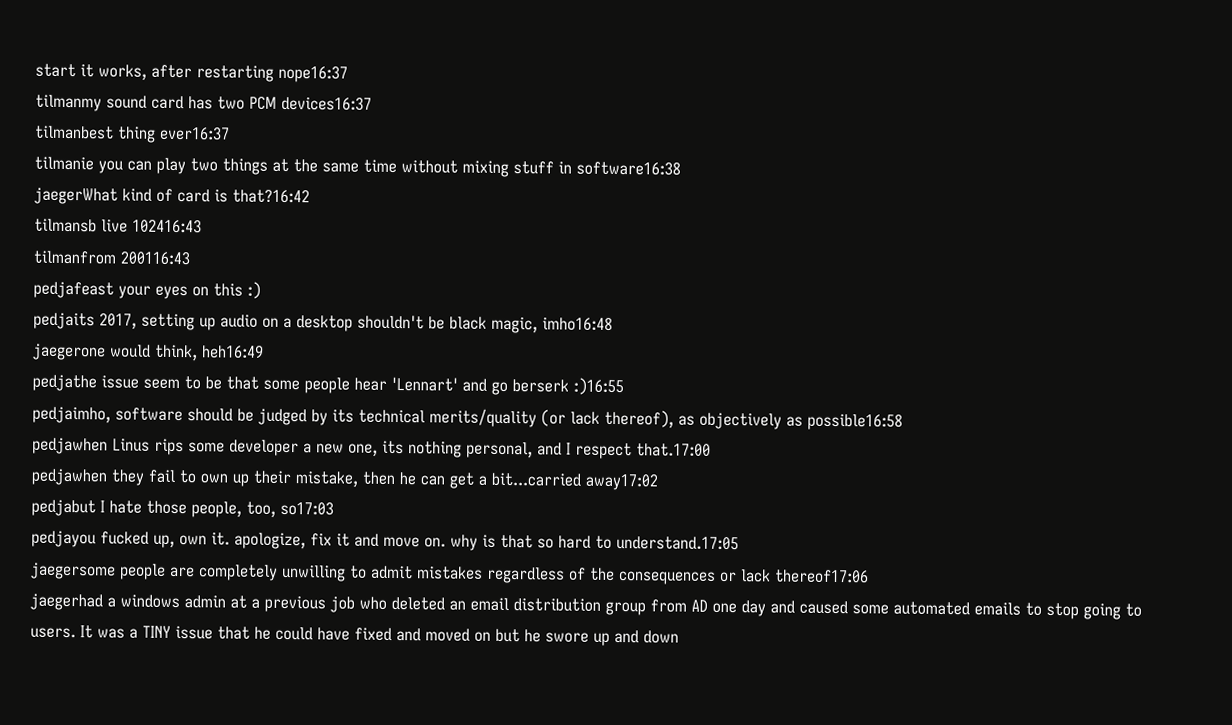start it works, after restarting nope16:37
tilmanmy sound card has two PCM devices16:37
tilmanbest thing ever16:37
tilmanie you can play two things at the same time without mixing stuff in software16:38
jaegerWhat kind of card is that?16:42
tilmansb live 102416:43
tilmanfrom 200116:43
pedjafeast your eyes on this :)
pedjaits 2017, setting up audio on a desktop shouldn't be black magic, imho16:48
jaegerone would think, heh16:49
pedjathe issue seem to be that some people hear 'Lennart' and go berserk :)16:55
pedjaimho, software should be judged by its technical merits/quality (or lack thereof), as objectively as possible16:58
pedjawhen Linus rips some developer a new one, its nothing personal, and I respect that.17:00
pedjawhen they fail to own up their mistake, then he can get a bit...carried away17:02
pedjabut I hate those people, too, so17:03
pedjayou fucked up, own it. apologize, fix it and move on. why is that so hard to understand.17:05
jaegersome people are completely unwilling to admit mistakes regardless of the consequences or lack thereof17:06
jaegerhad a windows admin at a previous job who deleted an email distribution group from AD one day and caused some automated emails to stop going to users. It was a TINY issue that he could have fixed and moved on but he swore up and down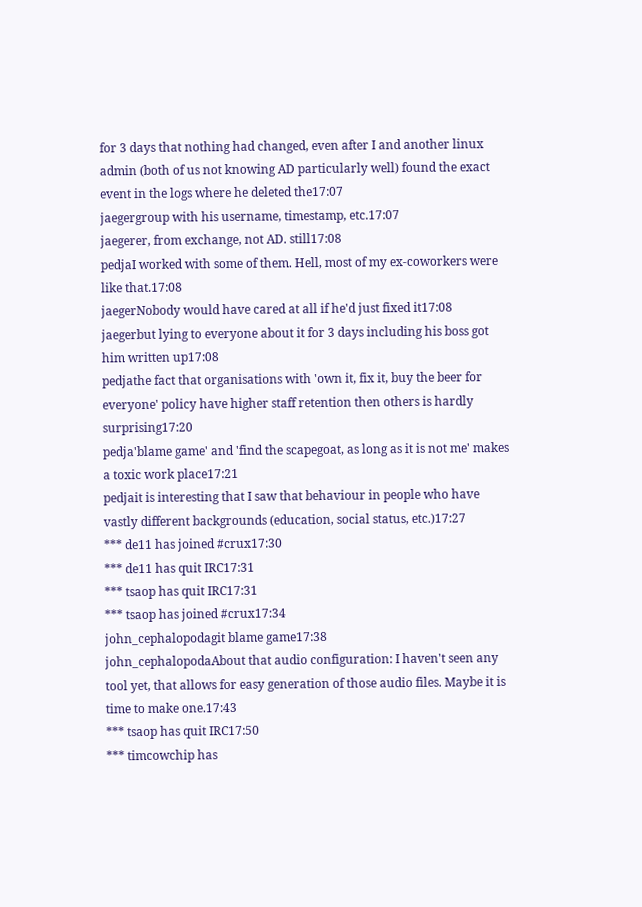for 3 days that nothing had changed, even after I and another linux admin (both of us not knowing AD particularly well) found the exact event in the logs where he deleted the17:07
jaegergroup with his username, timestamp, etc.17:07
jaegerer, from exchange, not AD. still17:08
pedjaI worked with some of them. Hell, most of my ex-coworkers were like that.17:08
jaegerNobody would have cared at all if he'd just fixed it17:08
jaegerbut lying to everyone about it for 3 days including his boss got him written up17:08
pedjathe fact that organisations with 'own it, fix it, buy the beer for everyone' policy have higher staff retention then others is hardly surprising17:20
pedja'blame game' and 'find the scapegoat, as long as it is not me' makes a toxic work place17:21
pedjait is interesting that I saw that behaviour in people who have vastly different backgrounds (education, social status, etc.)17:27
*** de11 has joined #crux17:30
*** de11 has quit IRC17:31
*** tsaop has quit IRC17:31
*** tsaop has joined #crux17:34
john_cephalopodagit blame game17:38
john_cephalopodaAbout that audio configuration: I haven't seen any tool yet, that allows for easy generation of those audio files. Maybe it is time to make one.17:43
*** tsaop has quit IRC17:50
*** timcowchip has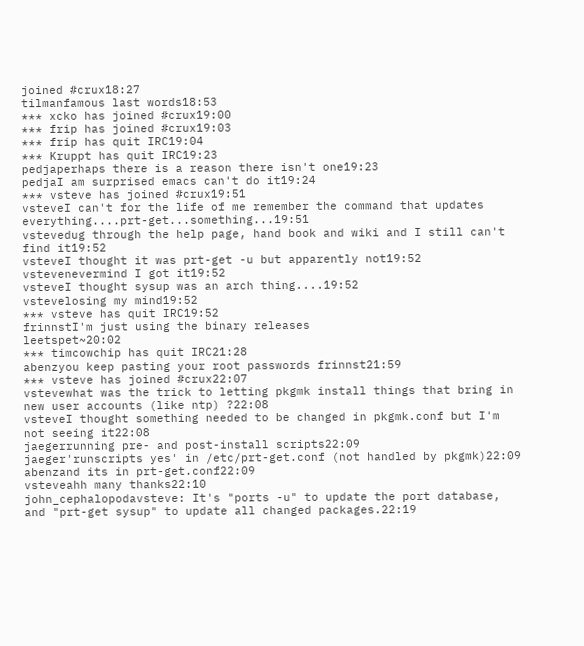joined #crux18:27
tilmanfamous last words18:53
*** xcko has joined #crux19:00
*** frip has joined #crux19:03
*** frip has quit IRC19:04
*** Kruppt has quit IRC19:23
pedjaperhaps there is a reason there isn't one19:23
pedjaI am surprised emacs can't do it19:24
*** vsteve has joined #crux19:51
vsteveI can't for the life of me remember the command that updates everything....prt-get...something...19:51
vstevedug through the help page, hand book and wiki and I still can't find it19:52
vsteveI thought it was prt-get -u but apparently not19:52
vstevenevermind I got it19:52
vsteveI thought sysup was an arch thing....19:52
vstevelosing my mind19:52
*** vsteve has quit IRC19:52
frinnstI'm just using the binary releases                                                       leetspet~20:02
*** timcowchip has quit IRC21:28
abenzyou keep pasting your root passwords frinnst21:59
*** vsteve has joined #crux22:07
vstevewhat was the trick to letting pkgmk install things that bring in new user accounts (like ntp) ?22:08
vsteveI thought something needed to be changed in pkgmk.conf but I'm not seeing it22:08
jaegerrunning pre- and post-install scripts22:09
jaeger'runscripts yes' in /etc/prt-get.conf (not handled by pkgmk)22:09
abenzand its in prt-get.conf22:09
vsteveahh many thanks22:10
john_cephalopodavsteve: It's "ports -u" to update the port database, and "prt-get sysup" to update all changed packages.22:19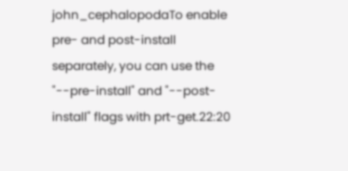john_cephalopodaTo enable pre- and post-install separately, you can use the "--pre-install" and "--post-install" flags with prt-get.22:20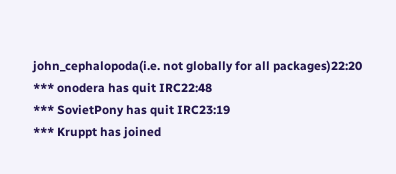john_cephalopoda(i.e. not globally for all packages)22:20
*** onodera has quit IRC22:48
*** SovietPony has quit IRC23:19
*** Kruppt has joined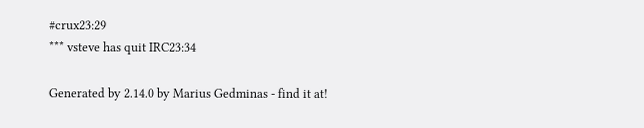#crux23:29
*** vsteve has quit IRC23:34

Generated by 2.14.0 by Marius Gedminas - find it at!